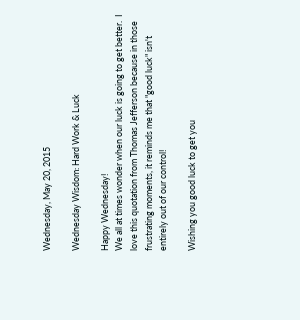Wednesday, May 20, 2015

Wednesday Wisdom: Hard Work & Luck

Happy Wednesday!
We all at times wonder when our luck is going to get better.  I love this quotation from Thomas Jefferson because in those frustrating moments, it reminds me that "good luck" isn't entirely out of our control!

Wishing you good luck to get you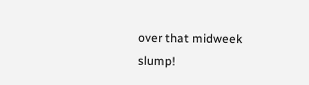over that midweek slump!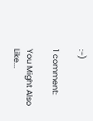:-)

1 comment:

You Might Also Like...